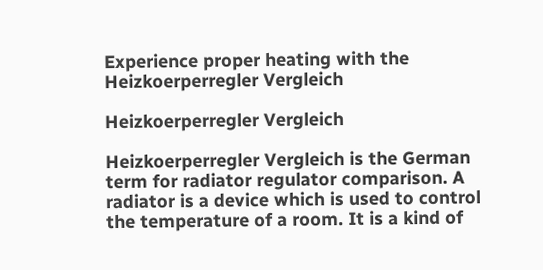Experience proper heating with the Heizkoerperregler Vergleich

Heizkoerperregler Vergleich

Heizkoerperregler Vergleich is the German term for radiator regulator comparison. A radiator is a device which is used to control the temperature of a room. It is a kind of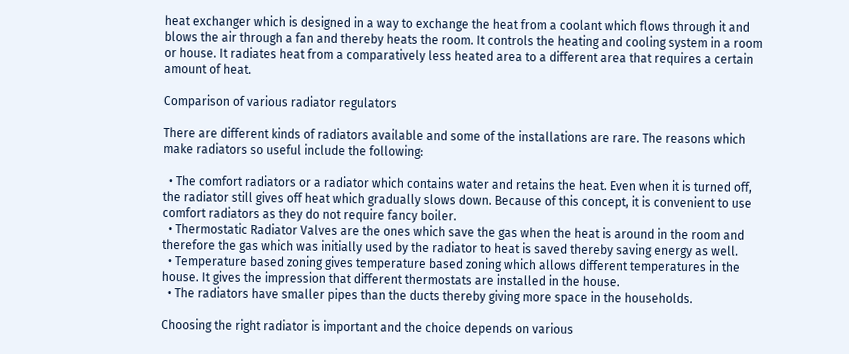heat exchanger which is designed in a way to exchange the heat from a coolant which flows through it and blows the air through a fan and thereby heats the room. It controls the heating and cooling system in a room or house. It radiates heat from a comparatively less heated area to a different area that requires a certain amount of heat.

Comparison of various radiator regulators

There are different kinds of radiators available and some of the installations are rare. The reasons which make radiators so useful include the following:

  • The comfort radiators or a radiator which contains water and retains the heat. Even when it is turned off, the radiator still gives off heat which gradually slows down. Because of this concept, it is convenient to use comfort radiators as they do not require fancy boiler.
  • Thermostatic Radiator Valves are the ones which save the gas when the heat is around in the room and therefore the gas which was initially used by the radiator to heat is saved thereby saving energy as well.
  • Temperature based zoning gives temperature based zoning which allows different temperatures in the house. It gives the impression that different thermostats are installed in the house.
  • The radiators have smaller pipes than the ducts thereby giving more space in the households.

Choosing the right radiator is important and the choice depends on various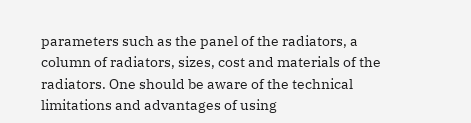parameters such as the panel of the radiators, a column of radiators, sizes, cost and materials of the radiators. One should be aware of the technical limitations and advantages of using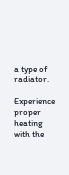a type of radiator.

Experience proper heating with the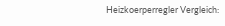Heizkoerperregler Vergleich: